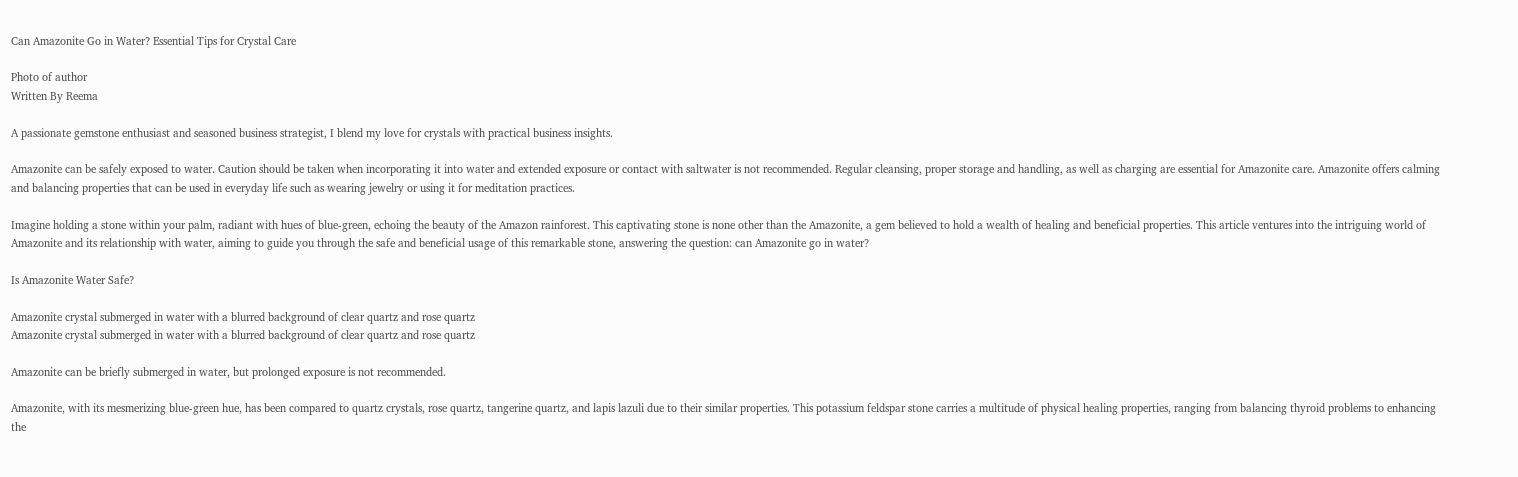Can Amazonite Go in Water? Essential Tips for Crystal Care

Photo of author
Written By Reema

A passionate gemstone enthusiast and seasoned business strategist, I blend my love for crystals with practical business insights.

Amazonite can be safely exposed to water. Caution should be taken when incorporating it into water and extended exposure or contact with saltwater is not recommended. Regular cleansing, proper storage and handling, as well as charging are essential for Amazonite care. Amazonite offers calming and balancing properties that can be used in everyday life such as wearing jewelry or using it for meditation practices.

Imagine holding a stone within your palm, radiant with hues of blue-green, echoing the beauty of the Amazon rainforest. This captivating stone is none other than the Amazonite, a gem believed to hold a wealth of healing and beneficial properties. This article ventures into the intriguing world of Amazonite and its relationship with water, aiming to guide you through the safe and beneficial usage of this remarkable stone, answering the question: can Amazonite go in water?

Is Amazonite Water Safe?

Amazonite crystal submerged in water with a blurred background of clear quartz and rose quartz
Amazonite crystal submerged in water with a blurred background of clear quartz and rose quartz

Amazonite can be briefly submerged in water, but prolonged exposure is not recommended.

Amazonite, with its mesmerizing blue-green hue, has been compared to quartz crystals, rose quartz, tangerine quartz, and lapis lazuli due to their similar properties. This potassium feldspar stone carries a multitude of physical healing properties, ranging from balancing thyroid problems to enhancing the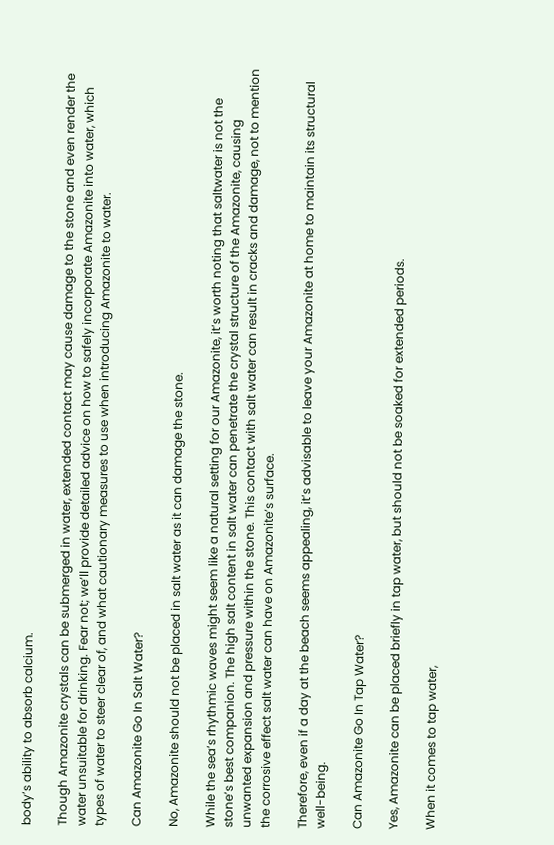body’s ability to absorb calcium.

Though Amazonite crystals can be submerged in water, extended contact may cause damage to the stone and even render the water unsuitable for drinking. Fear not; we’ll provide detailed advice on how to safely incorporate Amazonite into water, which types of water to steer clear of, and what cautionary measures to use when introducing Amazonite to water.

Can Amazonite Go In Salt Water?

No, Amazonite should not be placed in salt water as it can damage the stone.

While the sea’s rhythmic waves might seem like a natural setting for our Amazonite, it’s worth noting that saltwater is not the stone’s best companion. The high salt content in salt water can penetrate the crystal structure of the Amazonite, causing unwanted expansion and pressure within the stone. This contact with salt water can result in cracks and damage, not to mention the corrosive effect salt water can have on Amazonite’s surface.

Therefore, even if a day at the beach seems appealing, it’s advisable to leave your Amazonite at home to maintain its structural well-being.

Can Amazonite Go In Tap Water?

Yes, Amazonite can be placed briefly in tap water, but should not be soaked for extended periods.

When it comes to tap water,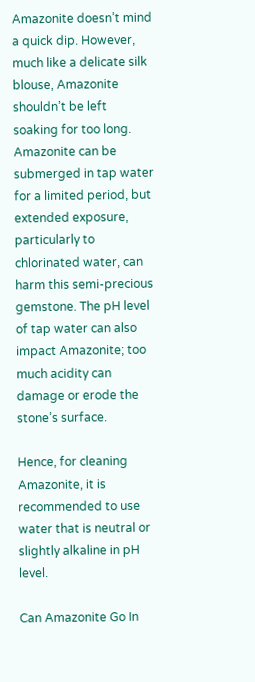Amazonite doesn’t mind a quick dip. However, much like a delicate silk blouse, Amazonite shouldn’t be left soaking for too long. Amazonite can be submerged in tap water for a limited period, but extended exposure, particularly to chlorinated water, can harm this semi-precious gemstone. The pH level of tap water can also impact Amazonite; too much acidity can damage or erode the stone’s surface.

Hence, for cleaning Amazonite, it is recommended to use water that is neutral or slightly alkaline in pH level.

Can Amazonite Go In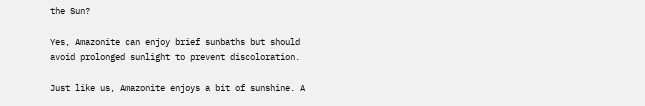the Sun?

Yes, Amazonite can enjoy brief sunbaths but should avoid prolonged sunlight to prevent discoloration.

Just like us, Amazonite enjoys a bit of sunshine. A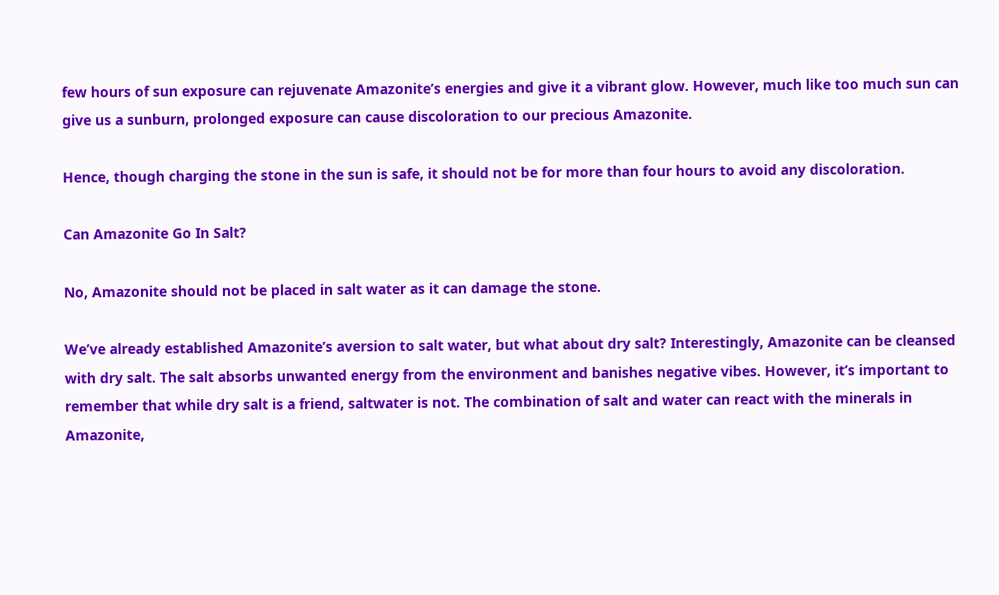few hours of sun exposure can rejuvenate Amazonite’s energies and give it a vibrant glow. However, much like too much sun can give us a sunburn, prolonged exposure can cause discoloration to our precious Amazonite.

Hence, though charging the stone in the sun is safe, it should not be for more than four hours to avoid any discoloration.

Can Amazonite Go In Salt?

No, Amazonite should not be placed in salt water as it can damage the stone.

We’ve already established Amazonite’s aversion to salt water, but what about dry salt? Interestingly, Amazonite can be cleansed with dry salt. The salt absorbs unwanted energy from the environment and banishes negative vibes. However, it’s important to remember that while dry salt is a friend, saltwater is not. The combination of salt and water can react with the minerals in Amazonite,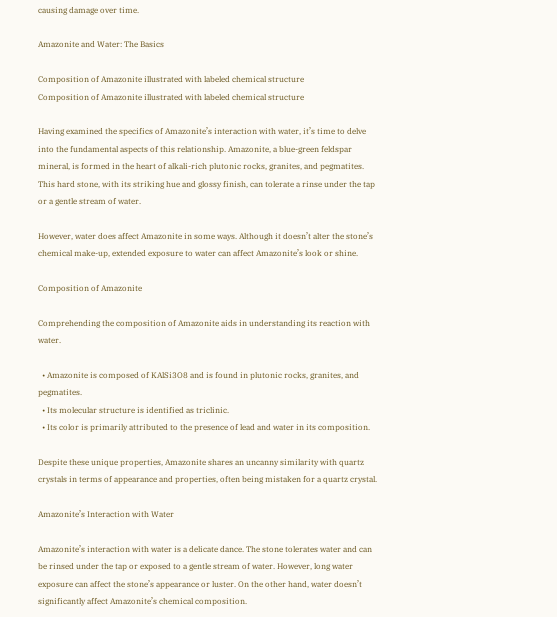causing damage over time.

Amazonite and Water: The Basics

Composition of Amazonite illustrated with labeled chemical structure
Composition of Amazonite illustrated with labeled chemical structure

Having examined the specifics of Amazonite’s interaction with water, it’s time to delve into the fundamental aspects of this relationship. Amazonite, a blue-green feldspar mineral, is formed in the heart of alkali-rich plutonic rocks, granites, and pegmatites. This hard stone, with its striking hue and glossy finish, can tolerate a rinse under the tap or a gentle stream of water.

However, water does affect Amazonite in some ways. Although it doesn’t alter the stone’s chemical make-up, extended exposure to water can affect Amazonite’s look or shine.

Composition of Amazonite

Comprehending the composition of Amazonite aids in understanding its reaction with water.

  • Amazonite is composed of KAlSi3O8 and is found in plutonic rocks, granites, and pegmatites.
  • Its molecular structure is identified as triclinic.
  • Its color is primarily attributed to the presence of lead and water in its composition.

Despite these unique properties, Amazonite shares an uncanny similarity with quartz crystals in terms of appearance and properties, often being mistaken for a quartz crystal.

Amazonite’s Interaction with Water

Amazonite’s interaction with water is a delicate dance. The stone tolerates water and can be rinsed under the tap or exposed to a gentle stream of water. However, long water exposure can affect the stone’s appearance or luster. On the other hand, water doesn’t significantly affect Amazonite’s chemical composition.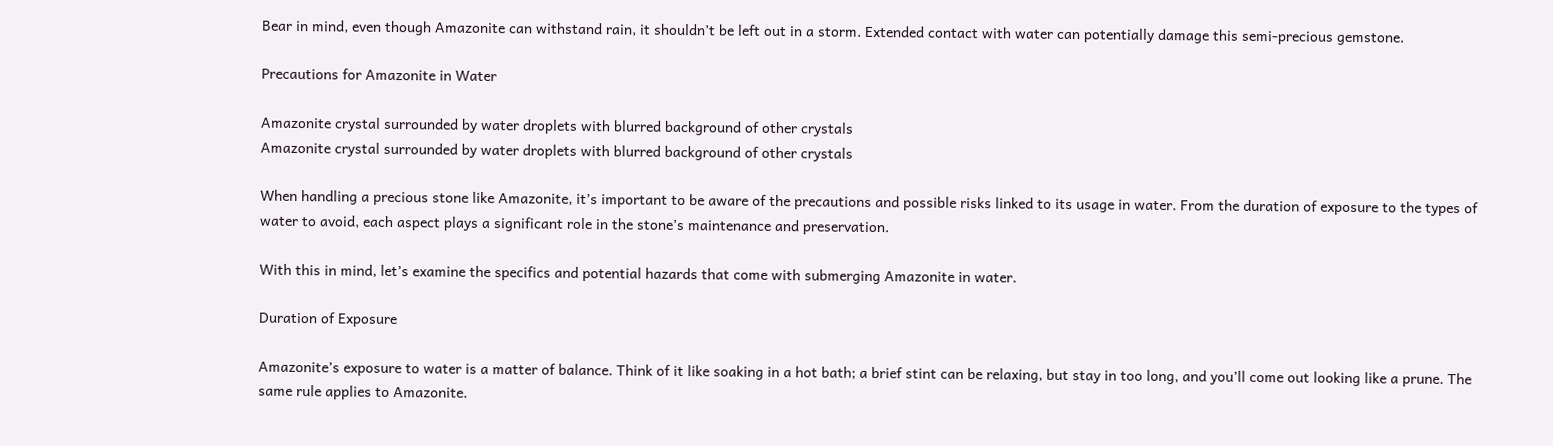Bear in mind, even though Amazonite can withstand rain, it shouldn’t be left out in a storm. Extended contact with water can potentially damage this semi-precious gemstone.

Precautions for Amazonite in Water

Amazonite crystal surrounded by water droplets with blurred background of other crystals
Amazonite crystal surrounded by water droplets with blurred background of other crystals

When handling a precious stone like Amazonite, it’s important to be aware of the precautions and possible risks linked to its usage in water. From the duration of exposure to the types of water to avoid, each aspect plays a significant role in the stone’s maintenance and preservation.

With this in mind, let’s examine the specifics and potential hazards that come with submerging Amazonite in water.

Duration of Exposure

Amazonite’s exposure to water is a matter of balance. Think of it like soaking in a hot bath; a brief stint can be relaxing, but stay in too long, and you’ll come out looking like a prune. The same rule applies to Amazonite.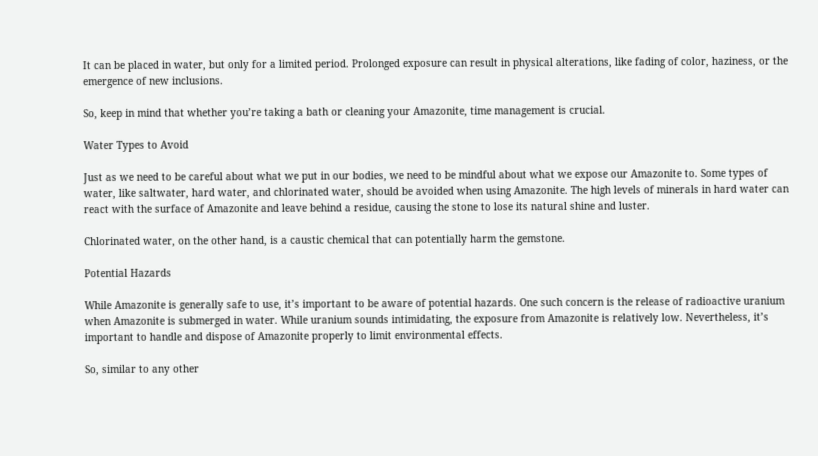It can be placed in water, but only for a limited period. Prolonged exposure can result in physical alterations, like fading of color, haziness, or the emergence of new inclusions.

So, keep in mind that whether you’re taking a bath or cleaning your Amazonite, time management is crucial.

Water Types to Avoid

Just as we need to be careful about what we put in our bodies, we need to be mindful about what we expose our Amazonite to. Some types of water, like saltwater, hard water, and chlorinated water, should be avoided when using Amazonite. The high levels of minerals in hard water can react with the surface of Amazonite and leave behind a residue, causing the stone to lose its natural shine and luster.

Chlorinated water, on the other hand, is a caustic chemical that can potentially harm the gemstone.

Potential Hazards

While Amazonite is generally safe to use, it’s important to be aware of potential hazards. One such concern is the release of radioactive uranium when Amazonite is submerged in water. While uranium sounds intimidating, the exposure from Amazonite is relatively low. Nevertheless, it’s important to handle and dispose of Amazonite properly to limit environmental effects.

So, similar to any other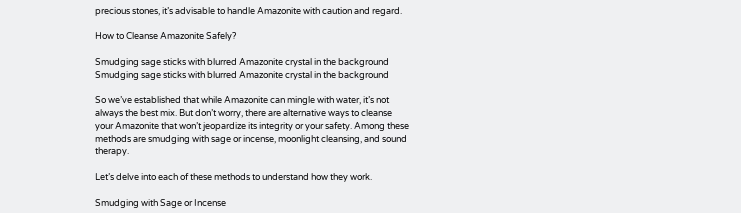precious stones, it’s advisable to handle Amazonite with caution and regard.

How to Cleanse Amazonite Safely?

Smudging sage sticks with blurred Amazonite crystal in the background
Smudging sage sticks with blurred Amazonite crystal in the background

So we’ve established that while Amazonite can mingle with water, it’s not always the best mix. But don’t worry, there are alternative ways to cleanse your Amazonite that won’t jeopardize its integrity or your safety. Among these methods are smudging with sage or incense, moonlight cleansing, and sound therapy.

Let’s delve into each of these methods to understand how they work.

Smudging with Sage or Incense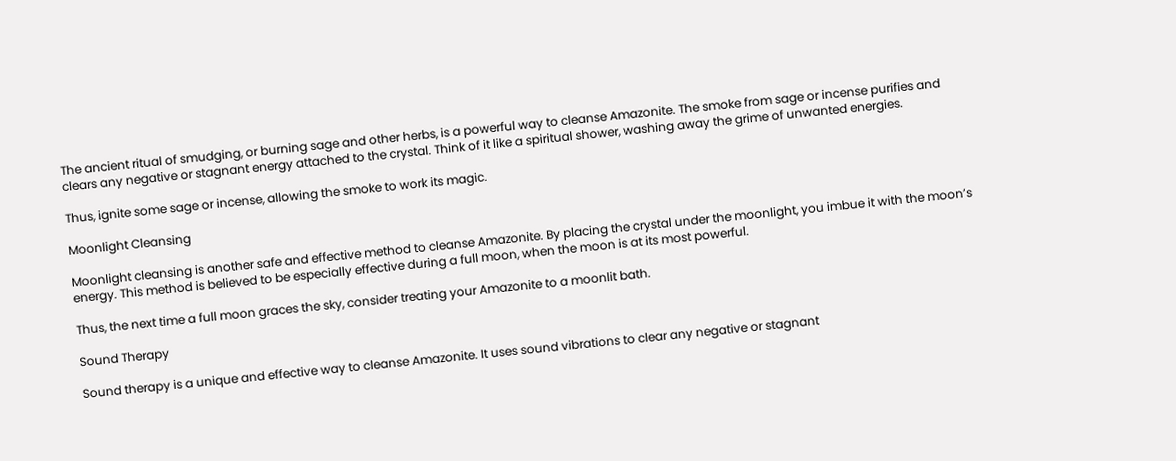The ancient ritual of smudging, or burning sage and other herbs, is a powerful way to cleanse Amazonite. The smoke from sage or incense purifies and clears any negative or stagnant energy attached to the crystal. Think of it like a spiritual shower, washing away the grime of unwanted energies.

Thus, ignite some sage or incense, allowing the smoke to work its magic.

Moonlight Cleansing

Moonlight cleansing is another safe and effective method to cleanse Amazonite. By placing the crystal under the moonlight, you imbue it with the moon’s energy. This method is believed to be especially effective during a full moon, when the moon is at its most powerful.

Thus, the next time a full moon graces the sky, consider treating your Amazonite to a moonlit bath.

Sound Therapy

Sound therapy is a unique and effective way to cleanse Amazonite. It uses sound vibrations to clear any negative or stagnant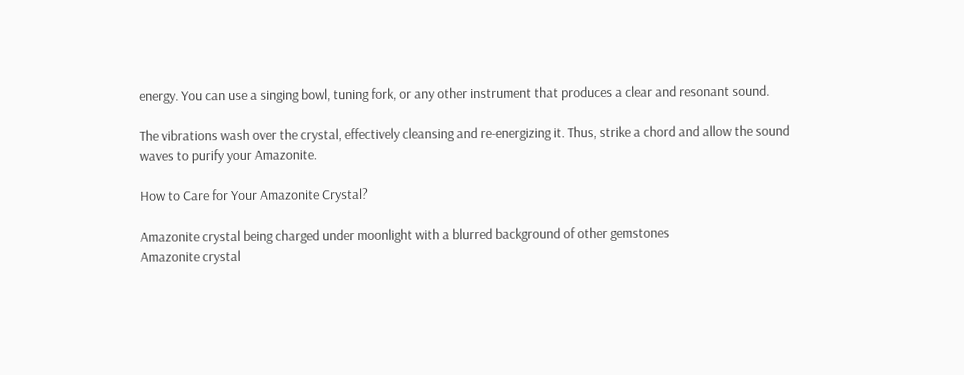energy. You can use a singing bowl, tuning fork, or any other instrument that produces a clear and resonant sound.

The vibrations wash over the crystal, effectively cleansing and re-energizing it. Thus, strike a chord and allow the sound waves to purify your Amazonite.

How to Care for Your Amazonite Crystal?

Amazonite crystal being charged under moonlight with a blurred background of other gemstones
Amazonite crystal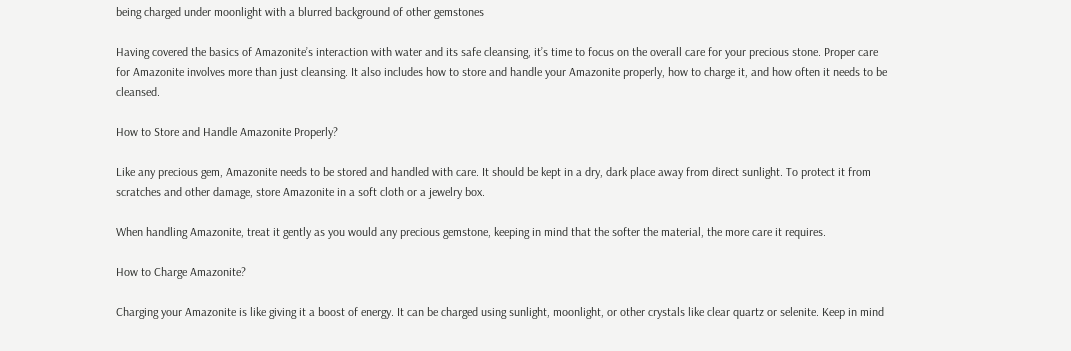being charged under moonlight with a blurred background of other gemstones

Having covered the basics of Amazonite’s interaction with water and its safe cleansing, it’s time to focus on the overall care for your precious stone. Proper care for Amazonite involves more than just cleansing. It also includes how to store and handle your Amazonite properly, how to charge it, and how often it needs to be cleansed.

How to Store and Handle Amazonite Properly?

Like any precious gem, Amazonite needs to be stored and handled with care. It should be kept in a dry, dark place away from direct sunlight. To protect it from scratches and other damage, store Amazonite in a soft cloth or a jewelry box.

When handling Amazonite, treat it gently as you would any precious gemstone, keeping in mind that the softer the material, the more care it requires.

How to Charge Amazonite?

Charging your Amazonite is like giving it a boost of energy. It can be charged using sunlight, moonlight, or other crystals like clear quartz or selenite. Keep in mind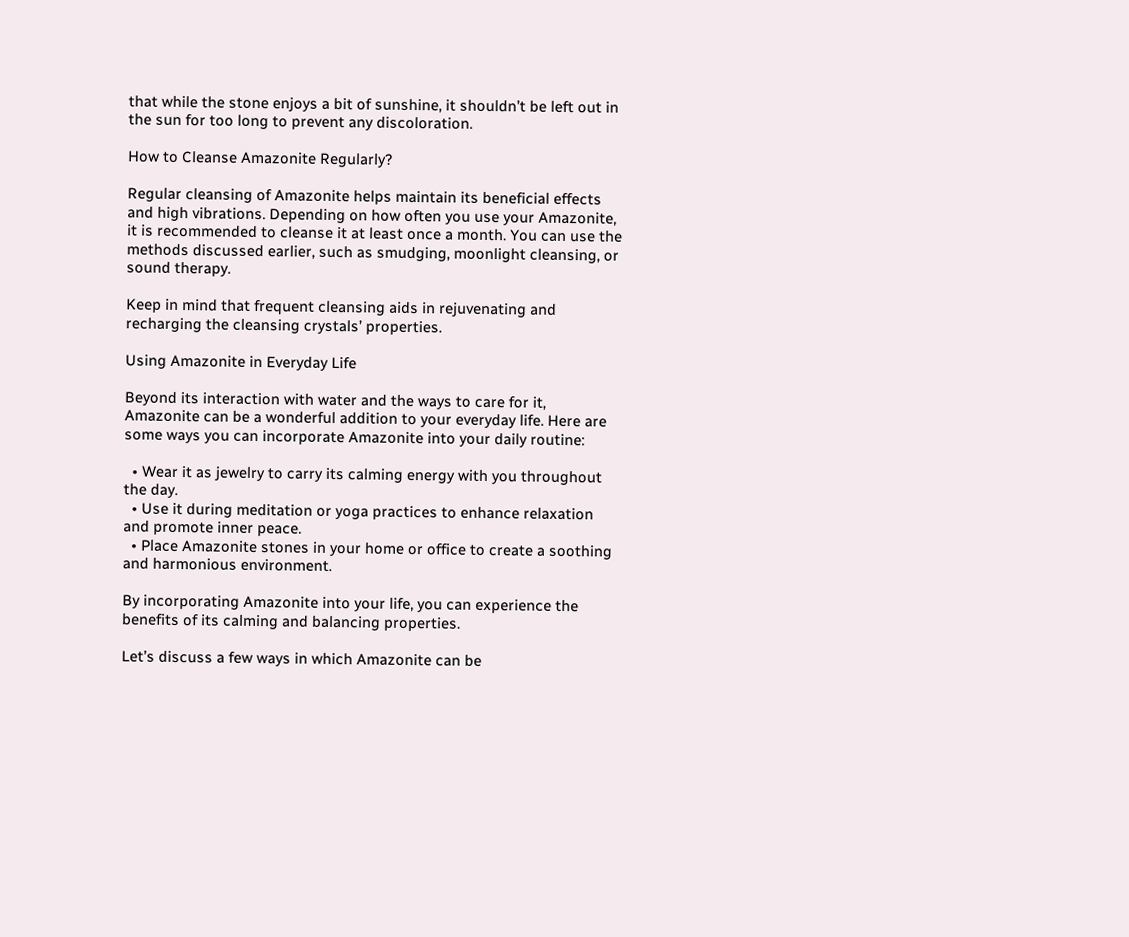that while the stone enjoys a bit of sunshine, it shouldn’t be left out in the sun for too long to prevent any discoloration.

How to Cleanse Amazonite Regularly?

Regular cleansing of Amazonite helps maintain its beneficial effects and high vibrations. Depending on how often you use your Amazonite, it is recommended to cleanse it at least once a month. You can use the methods discussed earlier, such as smudging, moonlight cleansing, or sound therapy.

Keep in mind that frequent cleansing aids in rejuvenating and recharging the cleansing crystals’ properties.

Using Amazonite in Everyday Life

Beyond its interaction with water and the ways to care for it, Amazonite can be a wonderful addition to your everyday life. Here are some ways you can incorporate Amazonite into your daily routine:

  • Wear it as jewelry to carry its calming energy with you throughout the day.
  • Use it during meditation or yoga practices to enhance relaxation and promote inner peace.
  • Place Amazonite stones in your home or office to create a soothing and harmonious environment.

By incorporating Amazonite into your life, you can experience the benefits of its calming and balancing properties.

Let’s discuss a few ways in which Amazonite can be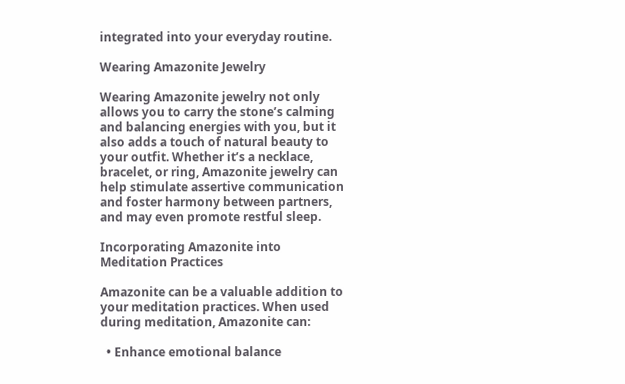integrated into your everyday routine.

Wearing Amazonite Jewelry

Wearing Amazonite jewelry not only allows you to carry the stone’s calming and balancing energies with you, but it also adds a touch of natural beauty to your outfit. Whether it’s a necklace, bracelet, or ring, Amazonite jewelry can help stimulate assertive communication and foster harmony between partners, and may even promote restful sleep.

Incorporating Amazonite into Meditation Practices

Amazonite can be a valuable addition to your meditation practices. When used during meditation, Amazonite can:

  • Enhance emotional balance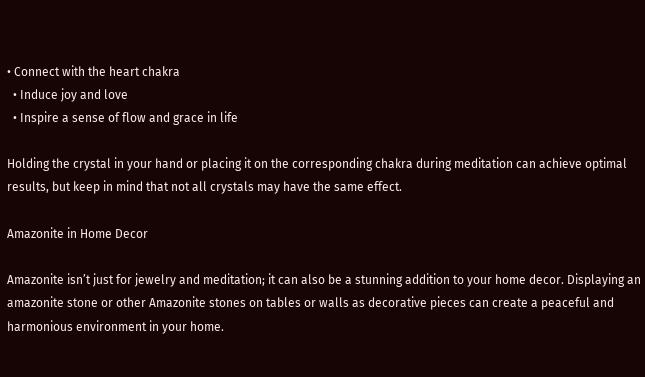• Connect with the heart chakra
  • Induce joy and love
  • Inspire a sense of flow and grace in life

Holding the crystal in your hand or placing it on the corresponding chakra during meditation can achieve optimal results, but keep in mind that not all crystals may have the same effect.

Amazonite in Home Decor

Amazonite isn’t just for jewelry and meditation; it can also be a stunning addition to your home decor. Displaying an amazonite stone or other Amazonite stones on tables or walls as decorative pieces can create a peaceful and harmonious environment in your home.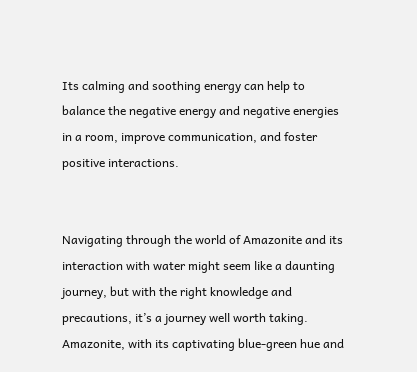Its calming and soothing energy can help to balance the negative energy and negative energies in a room, improve communication, and foster positive interactions.


Navigating through the world of Amazonite and its interaction with water might seem like a daunting journey, but with the right knowledge and precautions, it’s a journey well worth taking. Amazonite, with its captivating blue-green hue and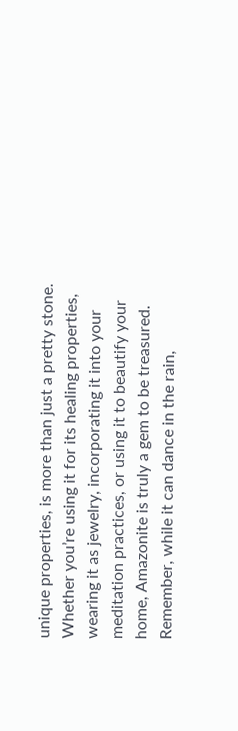unique properties, is more than just a pretty stone. Whether you’re using it for its healing properties, wearing it as jewelry, incorporating it into your meditation practices, or using it to beautify your home, Amazonite is truly a gem to be treasured. Remember, while it can dance in the rain,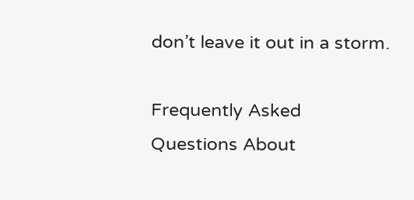don’t leave it out in a storm.

Frequently Asked Questions About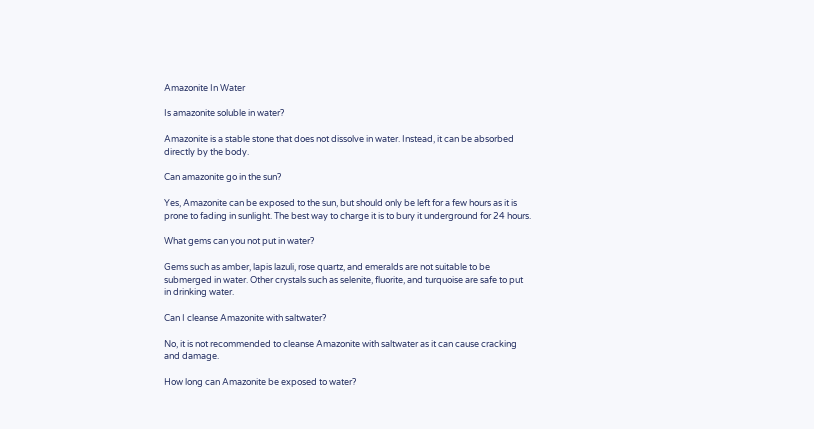Amazonite In Water

Is amazonite soluble in water?

Amazonite is a stable stone that does not dissolve in water. Instead, it can be absorbed directly by the body.

Can amazonite go in the sun?

Yes, Amazonite can be exposed to the sun, but should only be left for a few hours as it is prone to fading in sunlight. The best way to charge it is to bury it underground for 24 hours.

What gems can you not put in water?

Gems such as amber, lapis lazuli, rose quartz, and emeralds are not suitable to be submerged in water. Other crystals such as selenite, fluorite, and turquoise are safe to put in drinking water.

Can I cleanse Amazonite with saltwater?

No, it is not recommended to cleanse Amazonite with saltwater as it can cause cracking and damage.

How long can Amazonite be exposed to water?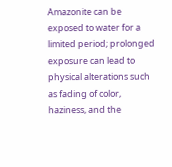Amazonite can be exposed to water for a limited period; prolonged exposure can lead to physical alterations such as fading of color, haziness, and the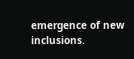emergence of new inclusions.